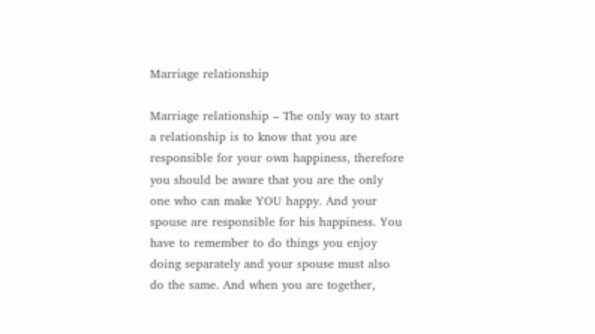Marriage relationship

Marriage relationship – The only way to start a relationship is to know that you are responsible for your own happiness, therefore you should be aware that you are the only one who can make YOU happy. And your spouse are responsible for his happiness. You have to remember to do things you enjoy doing separately and your spouse must also do the same. And when you are together,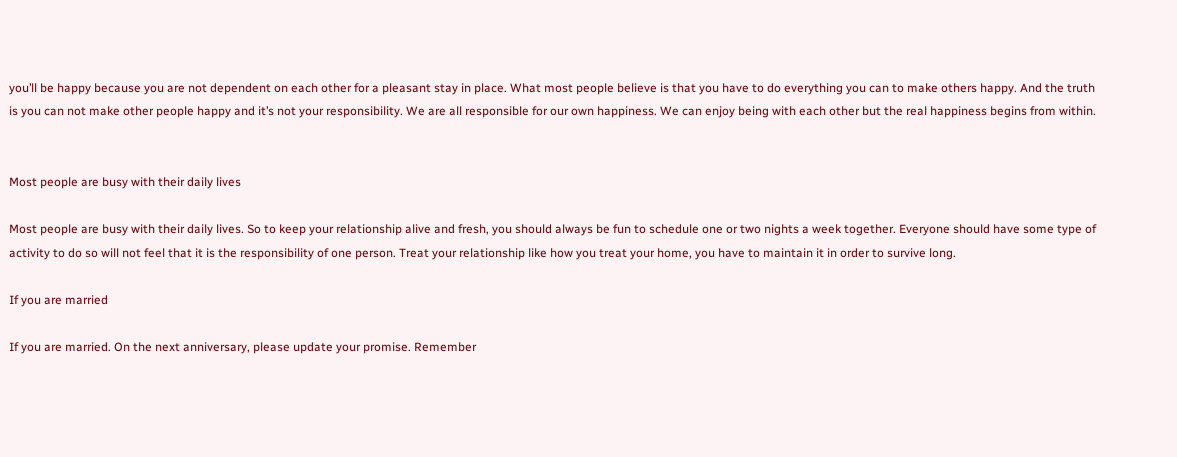you’ll be happy because you are not dependent on each other for a pleasant stay in place. What most people believe is that you have to do everything you can to make others happy. And the truth is you can not make other people happy and it’s not your responsibility. We are all responsible for our own happiness. We can enjoy being with each other but the real happiness begins from within.


Most people are busy with their daily lives

Most people are busy with their daily lives. So to keep your relationship alive and fresh, you should always be fun to schedule one or two nights a week together. Everyone should have some type of activity to do so will not feel that it is the responsibility of one person. Treat your relationship like how you treat your home, you have to maintain it in order to survive long.

If you are married

If you are married. On the next anniversary, please update your promise. Remember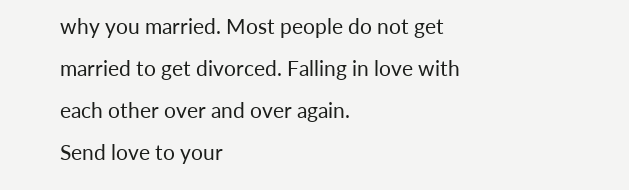why you married. Most people do not get married to get divorced. Falling in love with each other over and over again.
Send love to your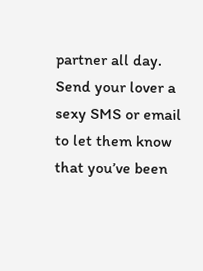partner all day. Send your lover a sexy SMS or email to let them know that you’ve been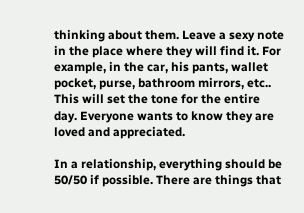thinking about them. Leave a sexy note in the place where they will find it. For example, in the car, his pants, wallet pocket, purse, bathroom mirrors, etc.. This will set the tone for the entire day. Everyone wants to know they are loved and appreciated.

In a relationship, everything should be 50/50 if possible. There are things that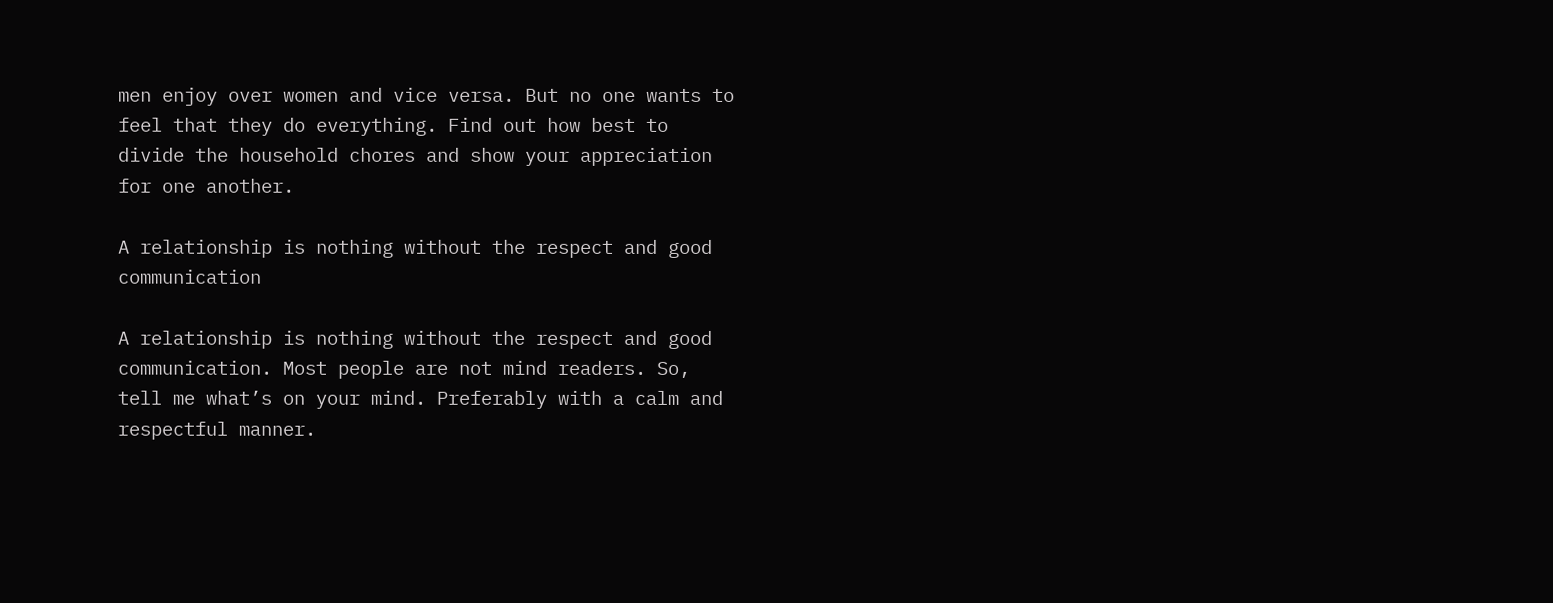men enjoy over women and vice versa. But no one wants to feel that they do everything. Find out how best to divide the household chores and show your appreciation for one another.

A relationship is nothing without the respect and good communication

A relationship is nothing without the respect and good communication. Most people are not mind readers. So, tell me what’s on your mind. Preferably with a calm and respectful manner.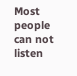Most people can not listen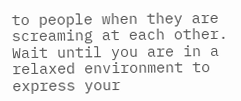to people when they are screaming at each other. Wait until you are in a relaxed environment to express your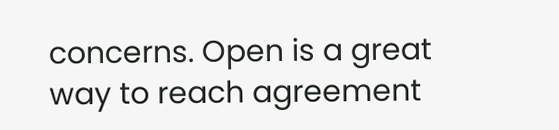concerns. Open is a great way to reach agreement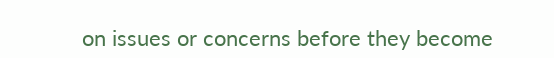on issues or concerns before they become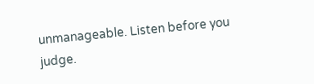unmanageable. Listen before you judge.